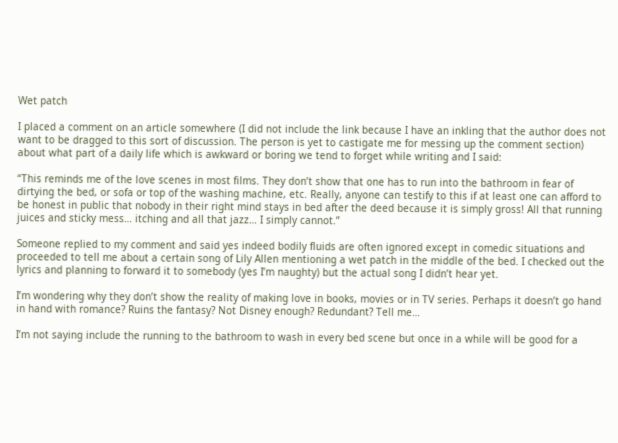Wet patch

I placed a comment on an article somewhere (I did not include the link because I have an inkling that the author does not want to be dragged to this sort of discussion. The person is yet to castigate me for messing up the comment section) about what part of a daily life which is awkward or boring we tend to forget while writing and I said:

“This reminds me of the love scenes in most films. They don’t show that one has to run into the bathroom in fear of dirtying the bed, or sofa or top of the washing machine, etc. Really, anyone can testify to this if at least one can afford to be honest in public that nobody in their right mind stays in bed after the deed because it is simply gross! All that running juices and sticky mess… itching and all that jazz… I simply cannot.”

Someone replied to my comment and said yes indeed bodily fluids are often ignored except in comedic situations and proceeded to tell me about a certain song of Lily Allen mentioning a wet patch in the middle of the bed. I checked out the lyrics and planning to forward it to somebody (yes I’m naughty) but the actual song I didn’t hear yet.

I’m wondering why they don’t show the reality of making love in books, movies or in TV series. Perhaps it doesn’t go hand in hand with romance? Ruins the fantasy? Not Disney enough? Redundant? Tell me…

I’m not saying include the running to the bathroom to wash in every bed scene but once in a while will be good for a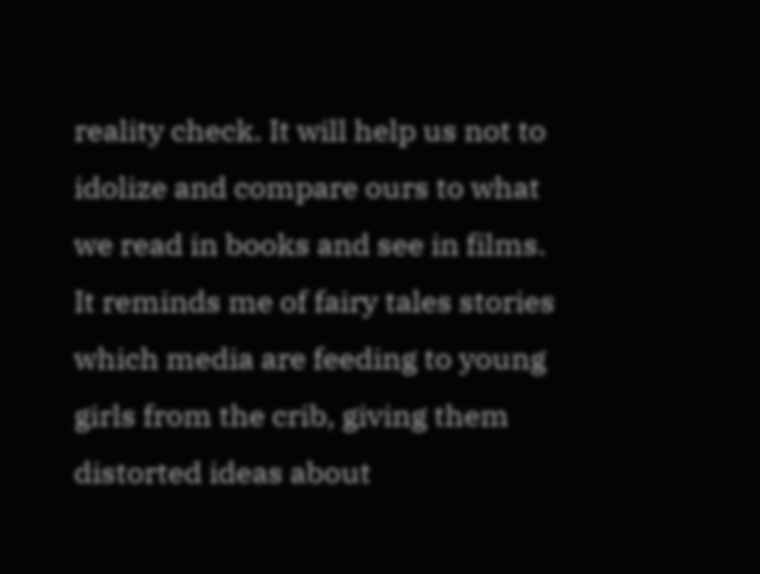reality check. It will help us not to idolize and compare ours to what we read in books and see in films. It reminds me of fairy tales stories which media are feeding to young girls from the crib, giving them distorted ideas about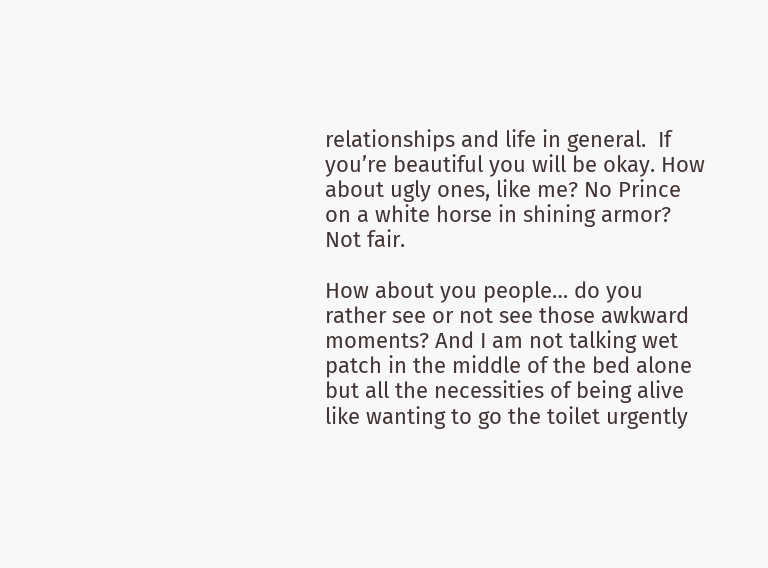relationships and life in general.  If you’re beautiful you will be okay. How about ugly ones, like me? No Prince on a white horse in shining armor? Not fair.

How about you people… do you rather see or not see those awkward moments? And I am not talking wet patch in the middle of the bed alone but all the necessities of being alive like wanting to go the toilet urgently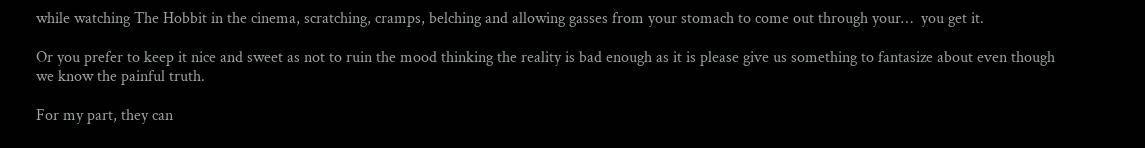while watching The Hobbit in the cinema, scratching, cramps, belching and allowing gasses from your stomach to come out through your…  you get it.

Or you prefer to keep it nice and sweet as not to ruin the mood thinking the reality is bad enough as it is please give us something to fantasize about even though we know the painful truth.

For my part, they can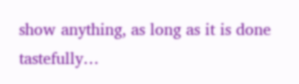show anything, as long as it is done tastefully…